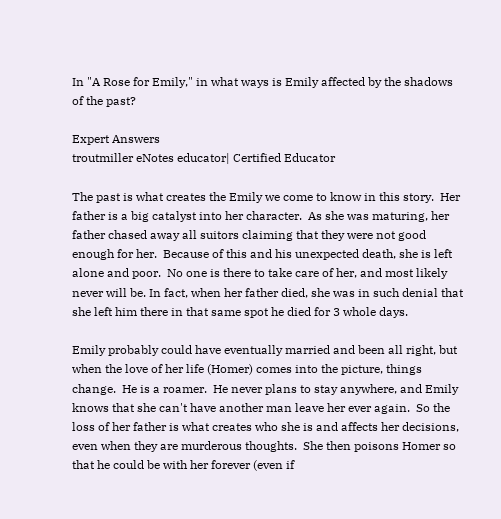In "A Rose for Emily," in what ways is Emily affected by the shadows of the past?

Expert Answers
troutmiller eNotes educator| Certified Educator

The past is what creates the Emily we come to know in this story.  Her father is a big catalyst into her character.  As she was maturing, her father chased away all suitors claiming that they were not good enough for her.  Because of this and his unexpected death, she is left alone and poor.  No one is there to take care of her, and most likely never will be. In fact, when her father died, she was in such denial that she left him there in that same spot he died for 3 whole days.

Emily probably could have eventually married and been all right, but when the love of her life (Homer) comes into the picture, things change.  He is a roamer.  He never plans to stay anywhere, and Emily knows that she can't have another man leave her ever again.  So the loss of her father is what creates who she is and affects her decisions, even when they are murderous thoughts.  She then poisons Homer so that he could be with her forever (even if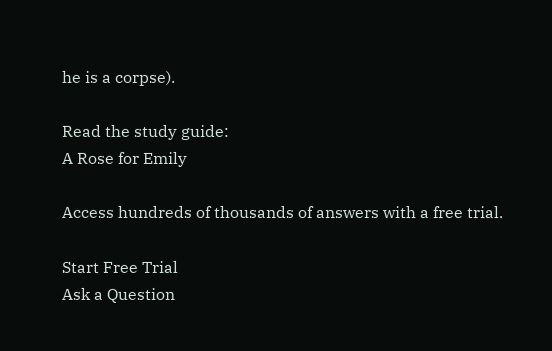he is a corpse).

Read the study guide:
A Rose for Emily

Access hundreds of thousands of answers with a free trial.

Start Free Trial
Ask a Question